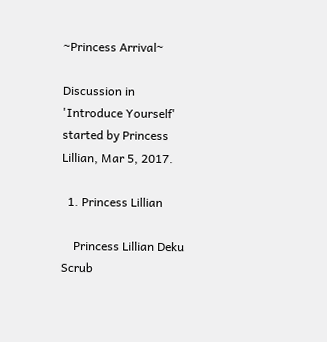~Princess Arrival~

Discussion in 'Introduce Yourself' started by Princess Lillian, Mar 5, 2017.

  1. Princess Lillian

    Princess Lillian Deku Scrub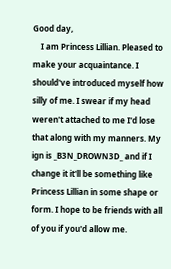Good day,
    I am Princess Lillian. Pleased to make your acquaintance. I should've introduced myself how silly of me. I swear if my head weren't attached to me I'd lose that along with my manners. My ign is _B3N_DROWN3D_ and if I change it it'll be something like Princess Lillian in some shape or form. I hope to be friends with all of you if you'd allow me.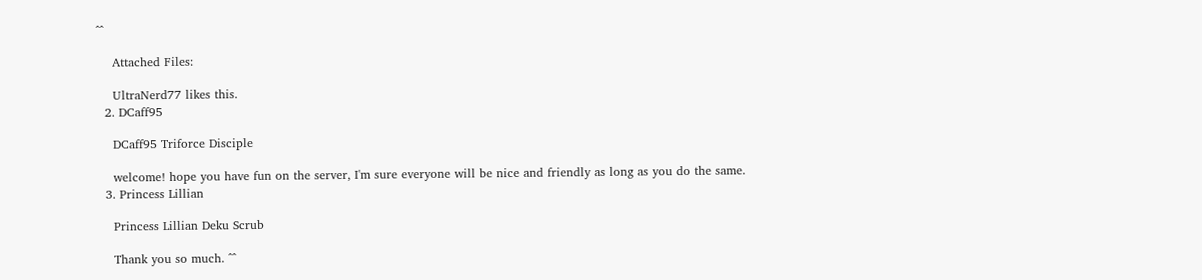^^

    Attached Files:

    UltraNerd77 likes this.
  2. DCaff95

    DCaff95 Triforce Disciple

    welcome! hope you have fun on the server, I'm sure everyone will be nice and friendly as long as you do the same.
  3. Princess Lillian

    Princess Lillian Deku Scrub

    Thank you so much. ^^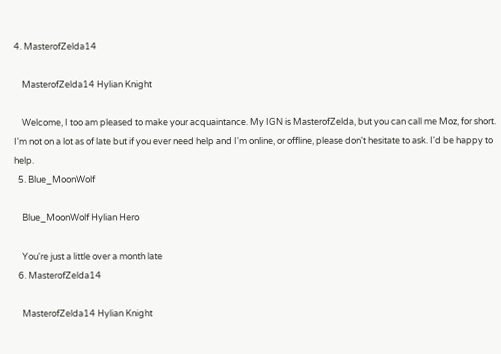4. MasterofZelda14

    MasterofZelda14 Hylian Knight

    Welcome, I too am pleased to make your acquaintance. My IGN is MasterofZelda, but you can call me Moz, for short. I'm not on a lot as of late but if you ever need help and I'm online, or offline, please don't hesitate to ask. I'd be happy to help.
  5. Blue_MoonWolf

    Blue_MoonWolf Hylian Hero

    You're just a little over a month late
  6. MasterofZelda14

    MasterofZelda14 Hylian Knight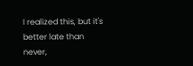I realized this, but it's better late than never,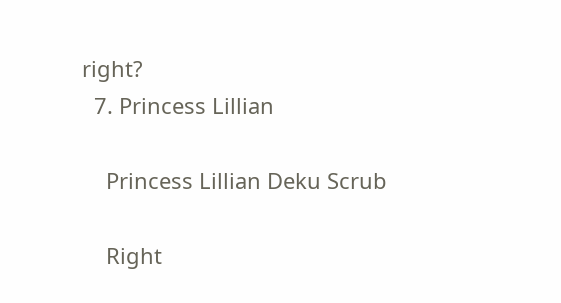right?
  7. Princess Lillian

    Princess Lillian Deku Scrub

    Right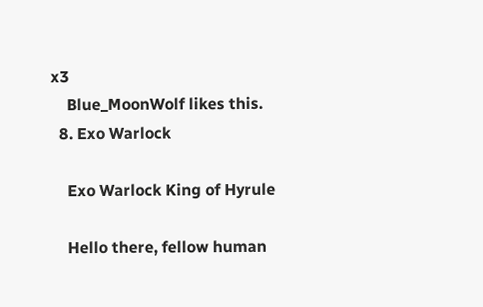x3
    Blue_MoonWolf likes this.
  8. Exo Warlock

    Exo Warlock King of Hyrule

    Hello there, fellow human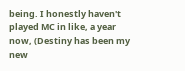being. I honestly haven't played MC in like, a year now, (Destiny has been my new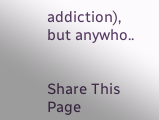addiction), but anywho..


Share This Page